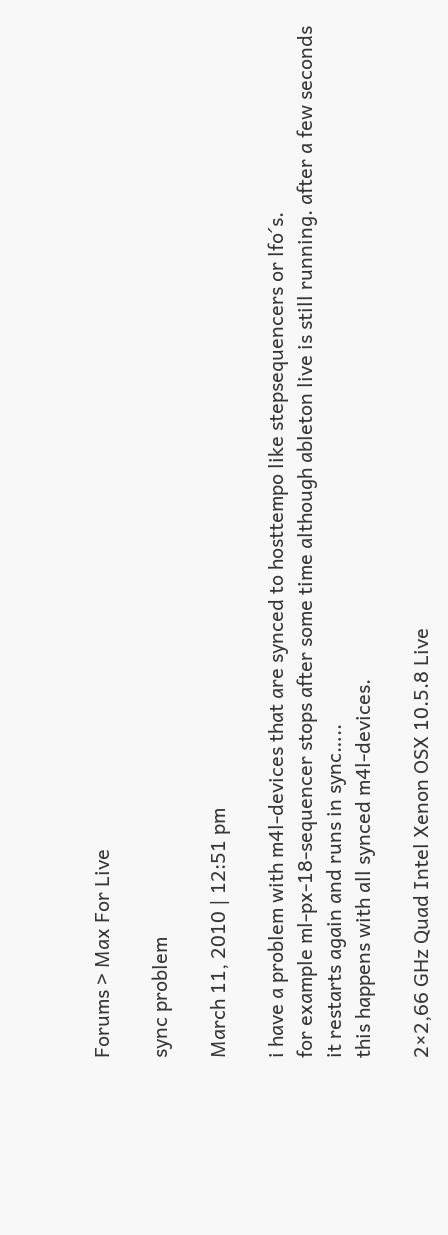Forums > Max For Live

sync problem

March 11, 2010 | 12:51 pm

i have a problem with m4l-devices that are synced to hosttempo like stepsequencers or lfo´s.
for example ml-px-18-sequencer stops after some time although ableton live is still running. after a few seconds
it restarts again and runs in sync…..
this happens with all synced m4l-devices.

2×2,66 GHz Quad Intel Xenon OSX 10.5.8 Live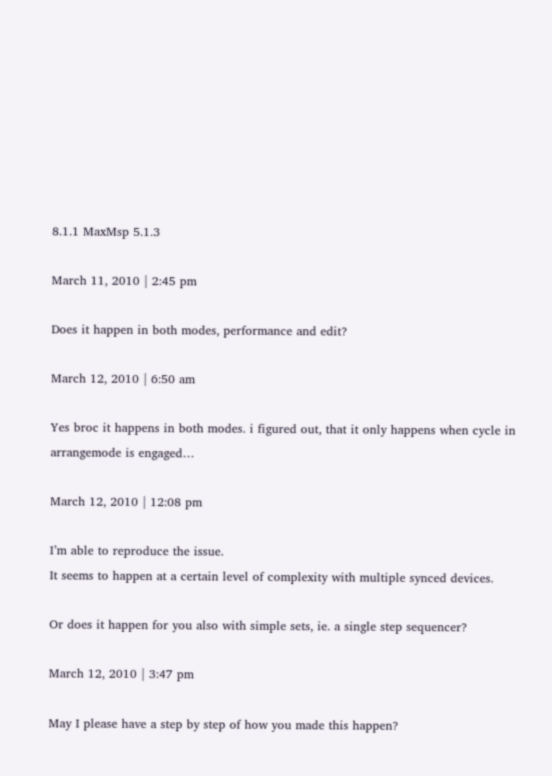8.1.1 MaxMsp 5.1.3

March 11, 2010 | 2:45 pm

Does it happen in both modes, performance and edit?

March 12, 2010 | 6:50 am

Yes broc it happens in both modes. i figured out, that it only happens when cycle in arrangemode is engaged…

March 12, 2010 | 12:08 pm

I’m able to reproduce the issue.
It seems to happen at a certain level of complexity with multiple synced devices.

Or does it happen for you also with simple sets, ie. a single step sequencer?

March 12, 2010 | 3:47 pm

May I please have a step by step of how you made this happen?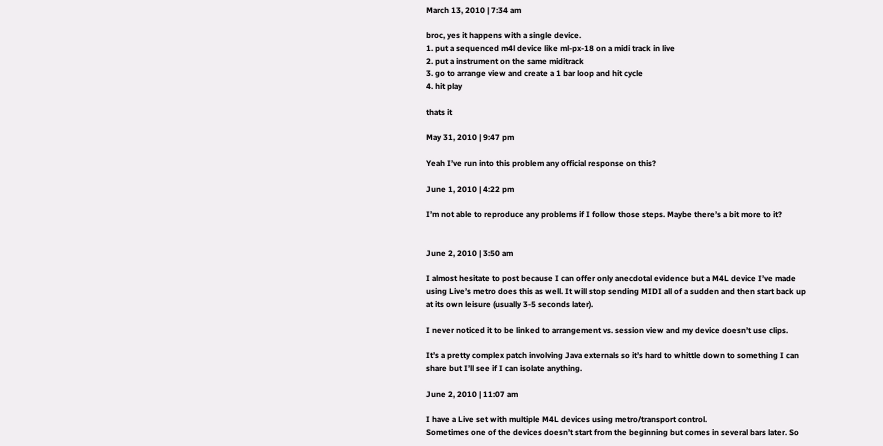March 13, 2010 | 7:34 am

broc, yes it happens with a single device.
1. put a sequenced m4l device like ml-px-18 on a midi track in live
2. put a instrument on the same miditrack
3. go to arrange view and create a 1 bar loop and hit cycle
4. hit play

thats it

May 31, 2010 | 9:47 pm

Yeah I’ve run into this problem any official response on this?

June 1, 2010 | 4:22 pm

I’m not able to reproduce any problems if I follow those steps. Maybe there’s a bit more to it?


June 2, 2010 | 3:50 am

I almost hesitate to post because I can offer only anecdotal evidence but a M4L device I’ve made using Live’s metro does this as well. It will stop sending MIDI all of a sudden and then start back up at its own leisure (usually 3-5 seconds later).

I never noticed it to be linked to arrangement vs. session view and my device doesn’t use clips.

It’s a pretty complex patch involving Java externals so it’s hard to whittle down to something I can share but I’ll see if I can isolate anything.

June 2, 2010 | 11:07 am

I have a Live set with multiple M4L devices using metro/transport control.
Sometimes one of the devices doesn’t start from the beginning but comes in several bars later. So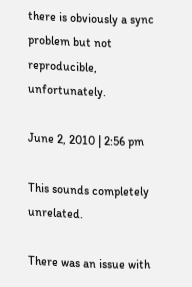there is obviously a sync problem but not reproducible, unfortunately.

June 2, 2010 | 2:56 pm

This sounds completely unrelated.

There was an issue with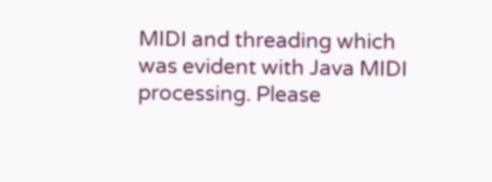MIDI and threading which was evident with Java MIDI processing. Please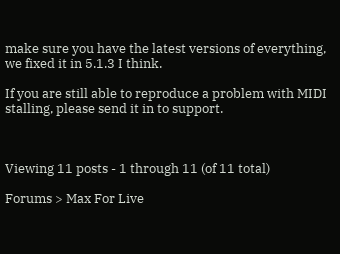make sure you have the latest versions of everything, we fixed it in 5.1.3 I think.

If you are still able to reproduce a problem with MIDI stalling, please send it in to support.



Viewing 11 posts - 1 through 11 (of 11 total)

Forums > Max For Live